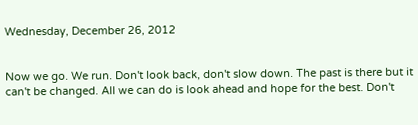Wednesday, December 26, 2012


Now we go. We run. Don't look back, don't slow down. The past is there but it can't be changed. All we can do is look ahead and hope for the best. Don't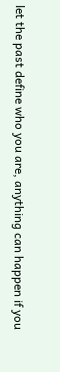let the past define who you are, anything can happen if you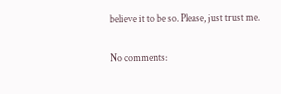believe it to be so. Please, just trust me.

No comments: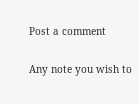Post a comment

Any note you wish to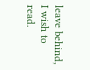leave behind, I wish to read.